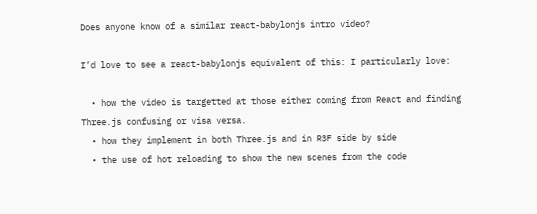Does anyone know of a similar react-babylonjs intro video?

I’d love to see a react-babylonjs equivalent of this: I particularly love:

  • how the video is targetted at those either coming from React and finding Three.js confusing or visa versa.
  • how they implement in both Three.js and in R3F side by side
  • the use of hot reloading to show the new scenes from the code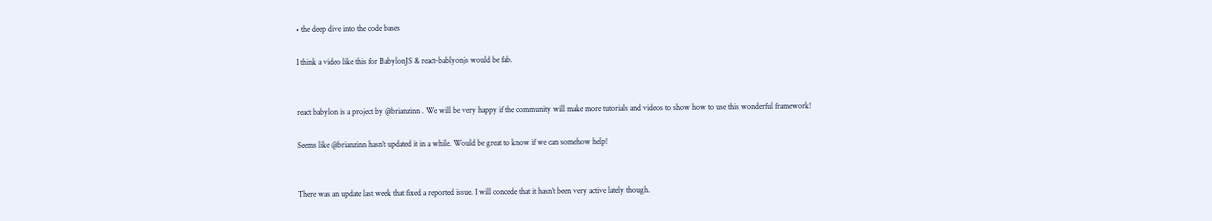• the deep dive into the code bases

I think a video like this for BabylonJS & react-bablyonjs would be fab.


react babylon is a project by @brianzinn . We will be very happy if the community will make more tutorials and videos to show how to use this wonderful framework!

Seems like @brianzinn hasn’t updated it in a while. Would be great to know if we can somehow help!


There was an update last week that fixed a reported issue. I will concede that it hasn’t been very active lately though.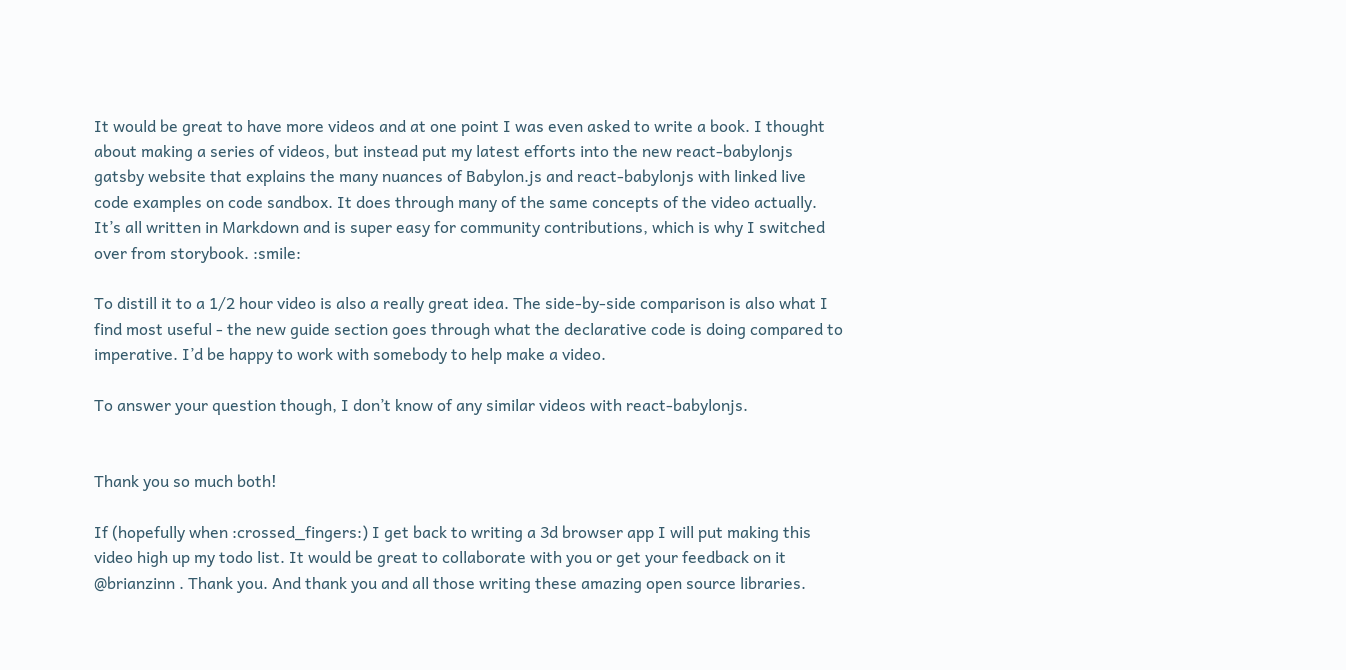It would be great to have more videos and at one point I was even asked to write a book. I thought about making a series of videos, but instead put my latest efforts into the new react-babylonjs gatsby website that explains the many nuances of Babylon.js and react-babylonjs with linked live code examples on code sandbox. It does through many of the same concepts of the video actually. It’s all written in Markdown and is super easy for community contributions, which is why I switched over from storybook. :smile:

To distill it to a 1/2 hour video is also a really great idea. The side-by-side comparison is also what I find most useful - the new guide section goes through what the declarative code is doing compared to imperative. I’d be happy to work with somebody to help make a video.

To answer your question though, I don’t know of any similar videos with react-babylonjs.


Thank you so much both!

If (hopefully when :crossed_fingers:) I get back to writing a 3d browser app I will put making this video high up my todo list. It would be great to collaborate with you or get your feedback on it @brianzinn . Thank you. And thank you and all those writing these amazing open source libraries.